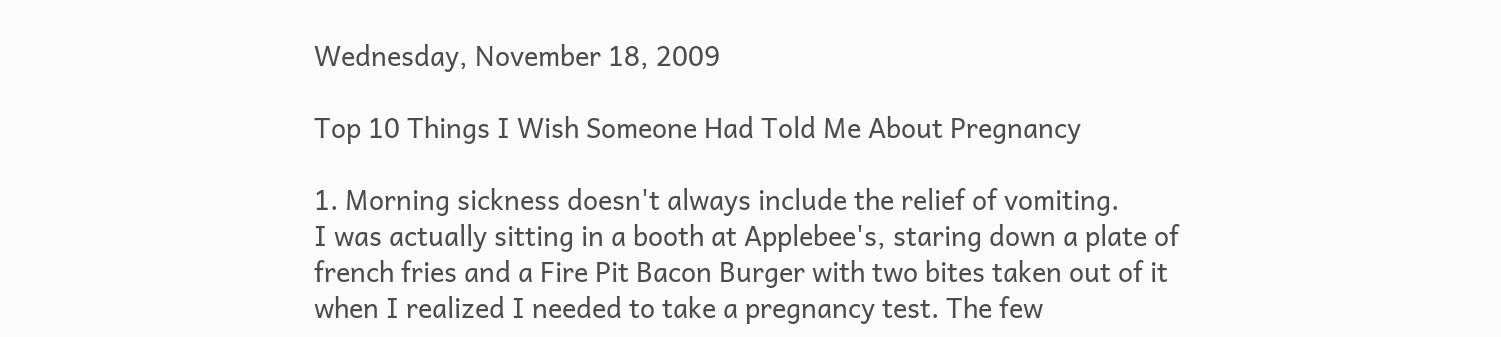Wednesday, November 18, 2009

Top 10 Things I Wish Someone Had Told Me About Pregnancy

1. Morning sickness doesn't always include the relief of vomiting.
I was actually sitting in a booth at Applebee's, staring down a plate of french fries and a Fire Pit Bacon Burger with two bites taken out of it when I realized I needed to take a pregnancy test. The few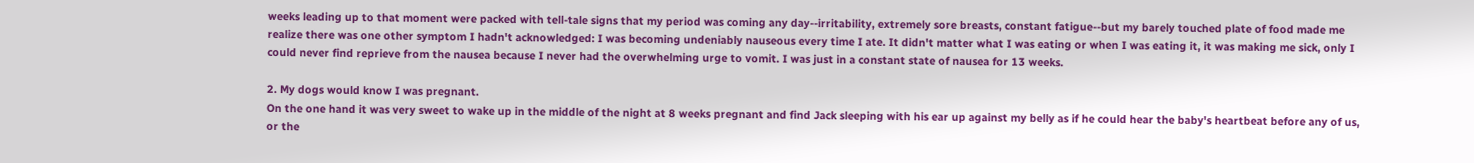weeks leading up to that moment were packed with tell-tale signs that my period was coming any day--irritability, extremely sore breasts, constant fatigue--but my barely touched plate of food made me realize there was one other symptom I hadn't acknowledged: I was becoming undeniably nauseous every time I ate. It didn't matter what I was eating or when I was eating it, it was making me sick, only I could never find reprieve from the nausea because I never had the overwhelming urge to vomit. I was just in a constant state of nausea for 13 weeks.

2. My dogs would know I was pregnant.
On the one hand it was very sweet to wake up in the middle of the night at 8 weeks pregnant and find Jack sleeping with his ear up against my belly as if he could hear the baby's heartbeat before any of us, or the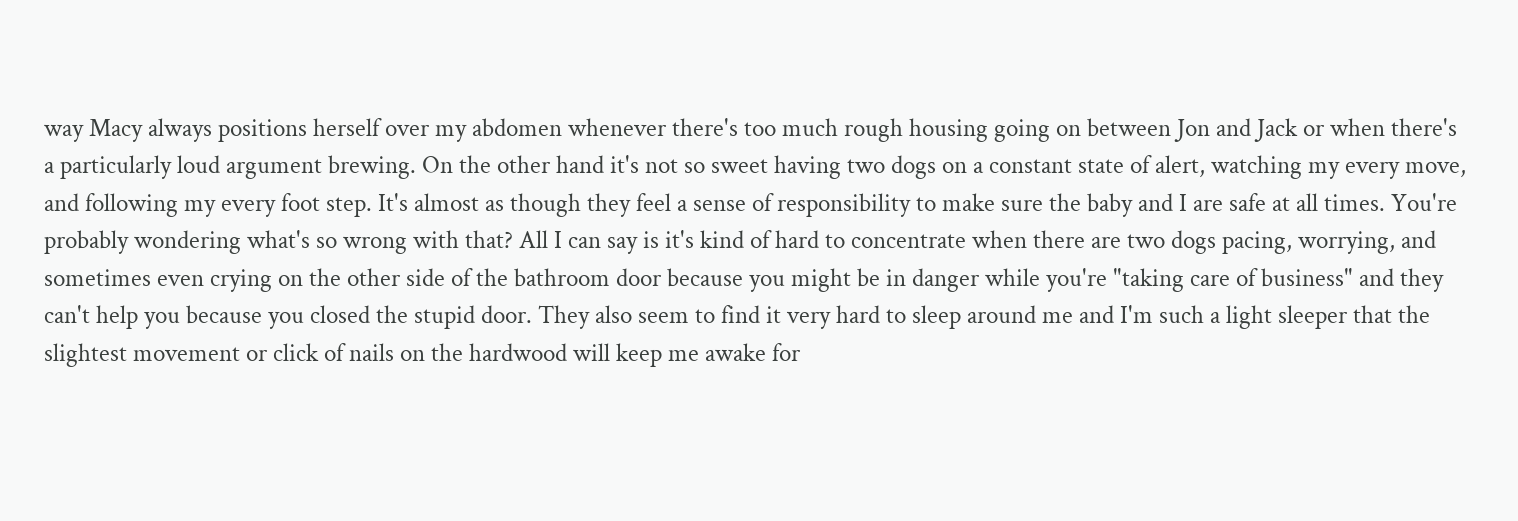way Macy always positions herself over my abdomen whenever there's too much rough housing going on between Jon and Jack or when there's a particularly loud argument brewing. On the other hand it's not so sweet having two dogs on a constant state of alert, watching my every move, and following my every foot step. It's almost as though they feel a sense of responsibility to make sure the baby and I are safe at all times. You're probably wondering what's so wrong with that? All I can say is it's kind of hard to concentrate when there are two dogs pacing, worrying, and sometimes even crying on the other side of the bathroom door because you might be in danger while you're "taking care of business" and they can't help you because you closed the stupid door. They also seem to find it very hard to sleep around me and I'm such a light sleeper that the slightest movement or click of nails on the hardwood will keep me awake for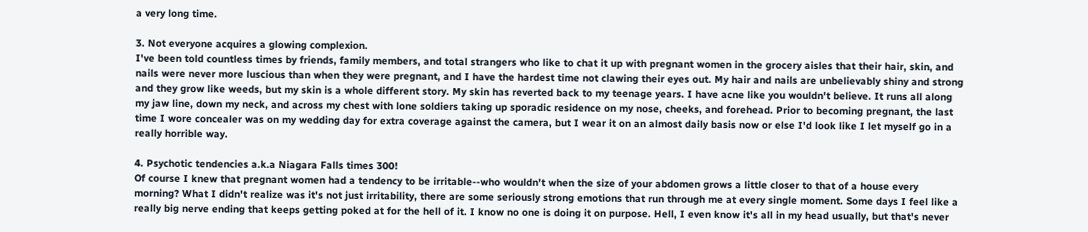a very long time.

3. Not everyone acquires a glowing complexion.
I've been told countless times by friends, family members, and total strangers who like to chat it up with pregnant women in the grocery aisles that their hair, skin, and nails were never more luscious than when they were pregnant, and I have the hardest time not clawing their eyes out. My hair and nails are unbelievably shiny and strong and they grow like weeds, but my skin is a whole different story. My skin has reverted back to my teenage years. I have acne like you wouldn't believe. It runs all along my jaw line, down my neck, and across my chest with lone soldiers taking up sporadic residence on my nose, cheeks, and forehead. Prior to becoming pregnant, the last time I wore concealer was on my wedding day for extra coverage against the camera, but I wear it on an almost daily basis now or else I'd look like I let myself go in a really horrible way.

4. Psychotic tendencies a.k.a Niagara Falls times 300!
Of course I knew that pregnant women had a tendency to be irritable--who wouldn't when the size of your abdomen grows a little closer to that of a house every morning? What I didn't realize was it's not just irritability, there are some seriously strong emotions that run through me at every single moment. Some days I feel like a really big nerve ending that keeps getting poked at for the hell of it. I know no one is doing it on purpose. Hell, I even know it's all in my head usually, but that's never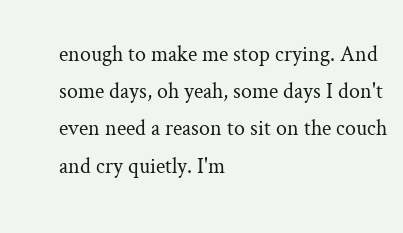enough to make me stop crying. And some days, oh yeah, some days I don't even need a reason to sit on the couch and cry quietly. I'm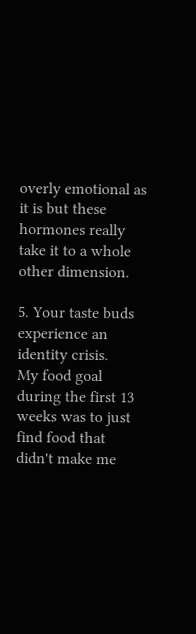overly emotional as it is but these hormones really take it to a whole other dimension.

5. Your taste buds experience an identity crisis.
My food goal during the first 13 weeks was to just find food that didn't make me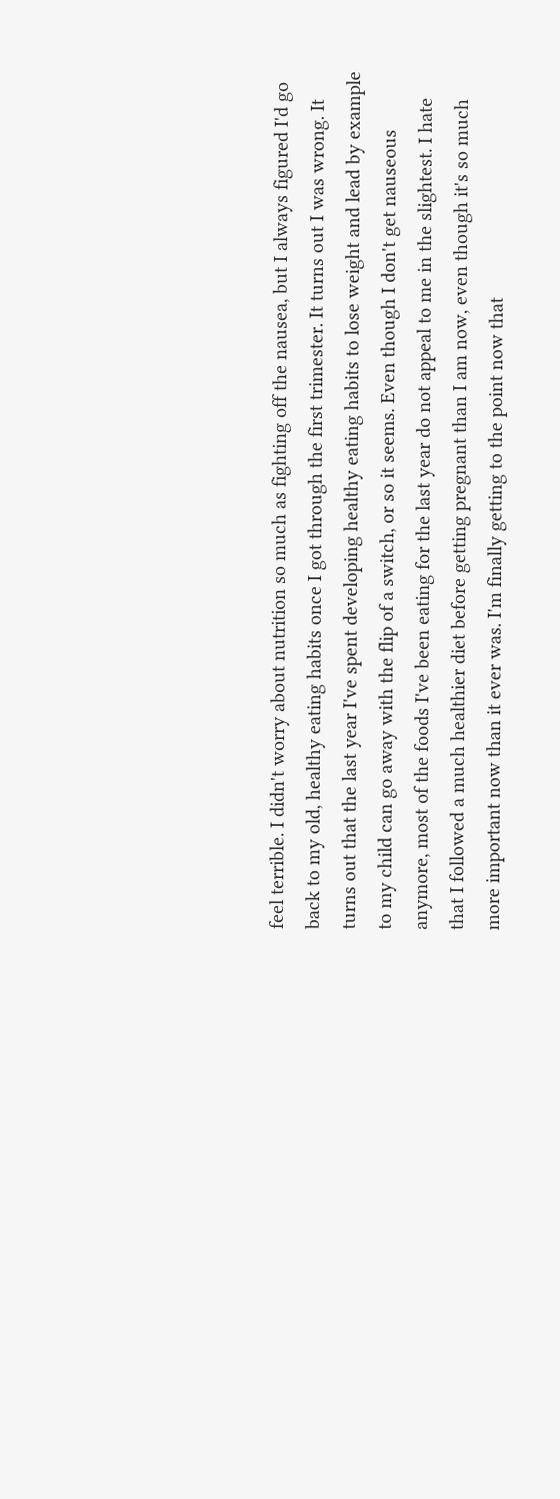feel terrible. I didn't worry about nutrition so much as fighting off the nausea, but I always figured I'd go back to my old, healthy eating habits once I got through the first trimester. It turns out I was wrong. It turns out that the last year I've spent developing healthy eating habits to lose weight and lead by example to my child can go away with the flip of a switch, or so it seems. Even though I don't get nauseous anymore, most of the foods I've been eating for the last year do not appeal to me in the slightest. I hate that I followed a much healthier diet before getting pregnant than I am now, even though it's so much more important now than it ever was. I'm finally getting to the point now that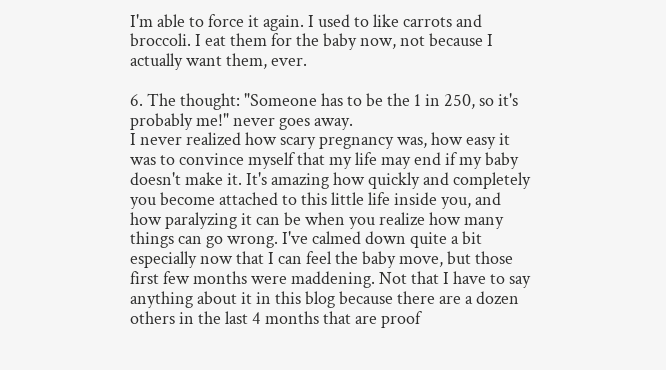I'm able to force it again. I used to like carrots and broccoli. I eat them for the baby now, not because I actually want them, ever.

6. The thought: "Someone has to be the 1 in 250, so it's probably me!" never goes away.
I never realized how scary pregnancy was, how easy it was to convince myself that my life may end if my baby doesn't make it. It's amazing how quickly and completely you become attached to this little life inside you, and how paralyzing it can be when you realize how many things can go wrong. I've calmed down quite a bit especially now that I can feel the baby move, but those first few months were maddening. Not that I have to say anything about it in this blog because there are a dozen others in the last 4 months that are proof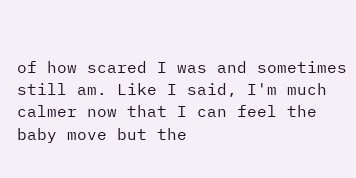of how scared I was and sometimes still am. Like I said, I'm much calmer now that I can feel the baby move but the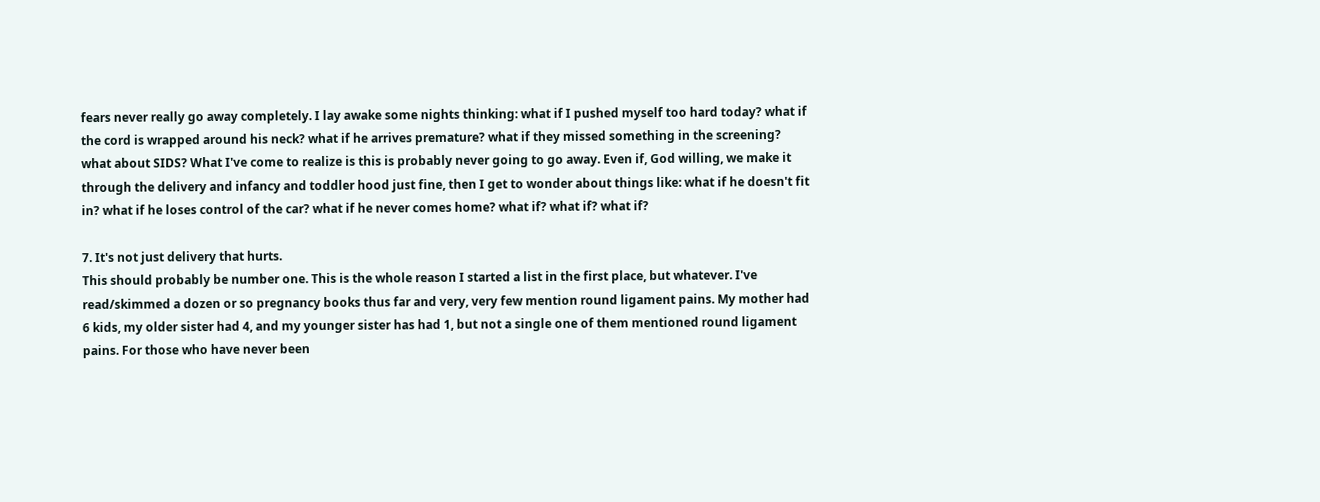fears never really go away completely. I lay awake some nights thinking: what if I pushed myself too hard today? what if the cord is wrapped around his neck? what if he arrives premature? what if they missed something in the screening? what about SIDS? What I've come to realize is this is probably never going to go away. Even if, God willing, we make it through the delivery and infancy and toddler hood just fine, then I get to wonder about things like: what if he doesn't fit in? what if he loses control of the car? what if he never comes home? what if? what if? what if?

7. It's not just delivery that hurts.
This should probably be number one. This is the whole reason I started a list in the first place, but whatever. I've read/skimmed a dozen or so pregnancy books thus far and very, very few mention round ligament pains. My mother had 6 kids, my older sister had 4, and my younger sister has had 1, but not a single one of them mentioned round ligament pains. For those who have never been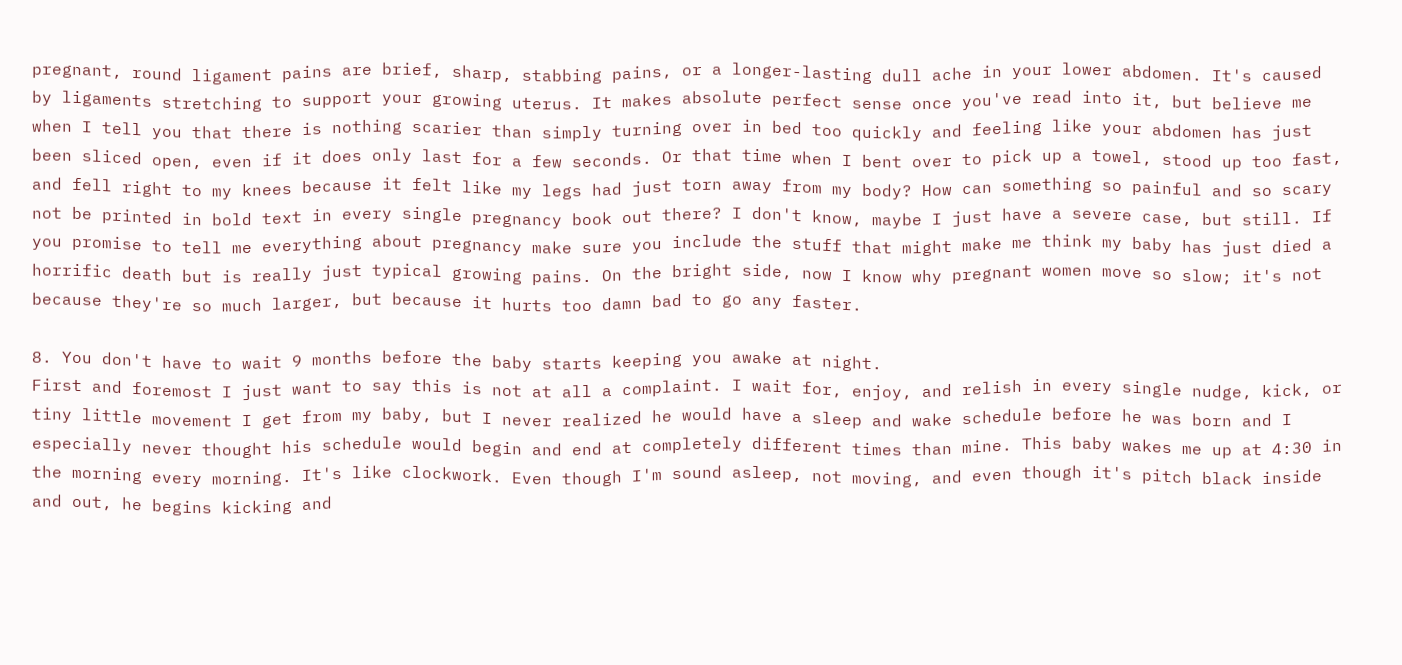pregnant, round ligament pains are brief, sharp, stabbing pains, or a longer-lasting dull ache in your lower abdomen. It's caused by ligaments stretching to support your growing uterus. It makes absolute perfect sense once you've read into it, but believe me when I tell you that there is nothing scarier than simply turning over in bed too quickly and feeling like your abdomen has just been sliced open, even if it does only last for a few seconds. Or that time when I bent over to pick up a towel, stood up too fast, and fell right to my knees because it felt like my legs had just torn away from my body? How can something so painful and so scary not be printed in bold text in every single pregnancy book out there? I don't know, maybe I just have a severe case, but still. If you promise to tell me everything about pregnancy make sure you include the stuff that might make me think my baby has just died a horrific death but is really just typical growing pains. On the bright side, now I know why pregnant women move so slow; it's not because they're so much larger, but because it hurts too damn bad to go any faster.

8. You don't have to wait 9 months before the baby starts keeping you awake at night.
First and foremost I just want to say this is not at all a complaint. I wait for, enjoy, and relish in every single nudge, kick, or tiny little movement I get from my baby, but I never realized he would have a sleep and wake schedule before he was born and I especially never thought his schedule would begin and end at completely different times than mine. This baby wakes me up at 4:30 in the morning every morning. It's like clockwork. Even though I'm sound asleep, not moving, and even though it's pitch black inside and out, he begins kicking and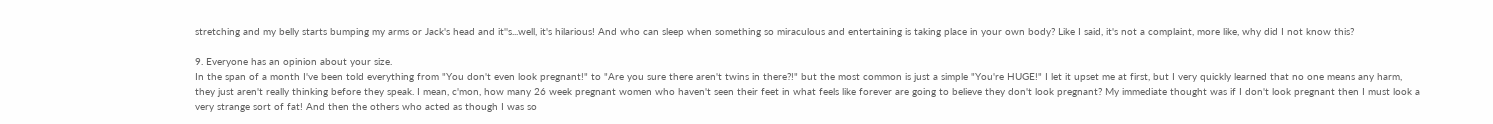stretching and my belly starts bumping my arms or Jack's head and it''s...well, it's hilarious! And who can sleep when something so miraculous and entertaining is taking place in your own body? Like I said, it's not a complaint, more like, why did I not know this?

9. Everyone has an opinion about your size.
In the span of a month I've been told everything from "You don't even look pregnant!" to "Are you sure there aren't twins in there?!" but the most common is just a simple "You're HUGE!" I let it upset me at first, but I very quickly learned that no one means any harm, they just aren't really thinking before they speak. I mean, c'mon, how many 26 week pregnant women who haven't seen their feet in what feels like forever are going to believe they don't look pregnant? My immediate thought was if I don't look pregnant then I must look a very strange sort of fat! And then the others who acted as though I was so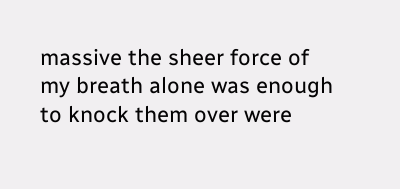massive the sheer force of my breath alone was enough to knock them over were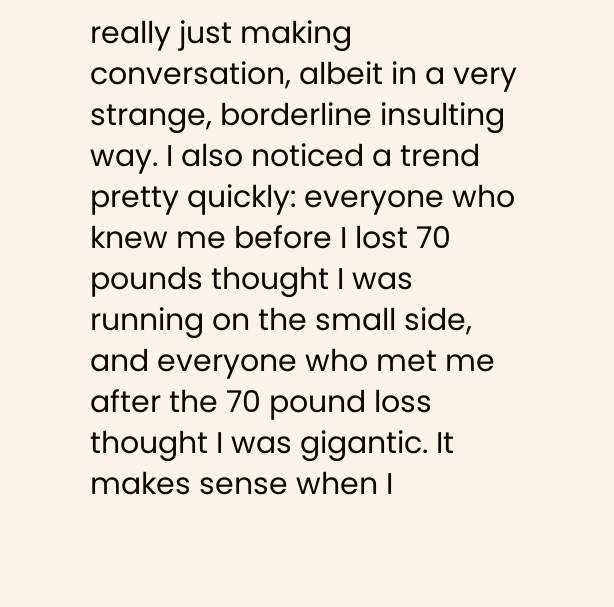really just making conversation, albeit in a very strange, borderline insulting way. I also noticed a trend pretty quickly: everyone who knew me before I lost 70 pounds thought I was running on the small side, and everyone who met me after the 70 pound loss thought I was gigantic. It makes sense when I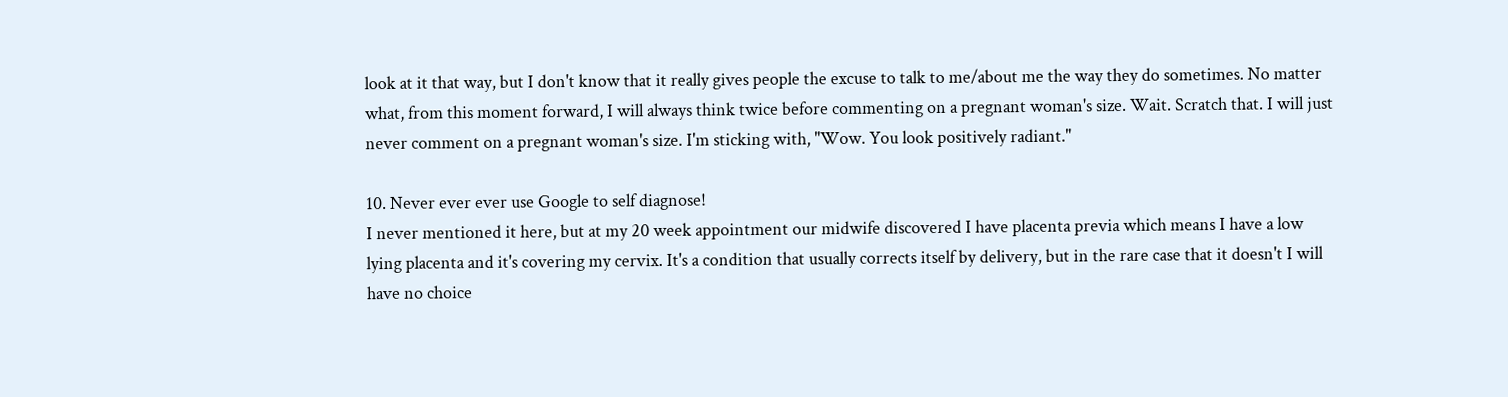look at it that way, but I don't know that it really gives people the excuse to talk to me/about me the way they do sometimes. No matter what, from this moment forward, I will always think twice before commenting on a pregnant woman's size. Wait. Scratch that. I will just never comment on a pregnant woman's size. I'm sticking with, "Wow. You look positively radiant."

10. Never ever ever use Google to self diagnose!
I never mentioned it here, but at my 20 week appointment our midwife discovered I have placenta previa which means I have a low lying placenta and it's covering my cervix. It's a condition that usually corrects itself by delivery, but in the rare case that it doesn't I will have no choice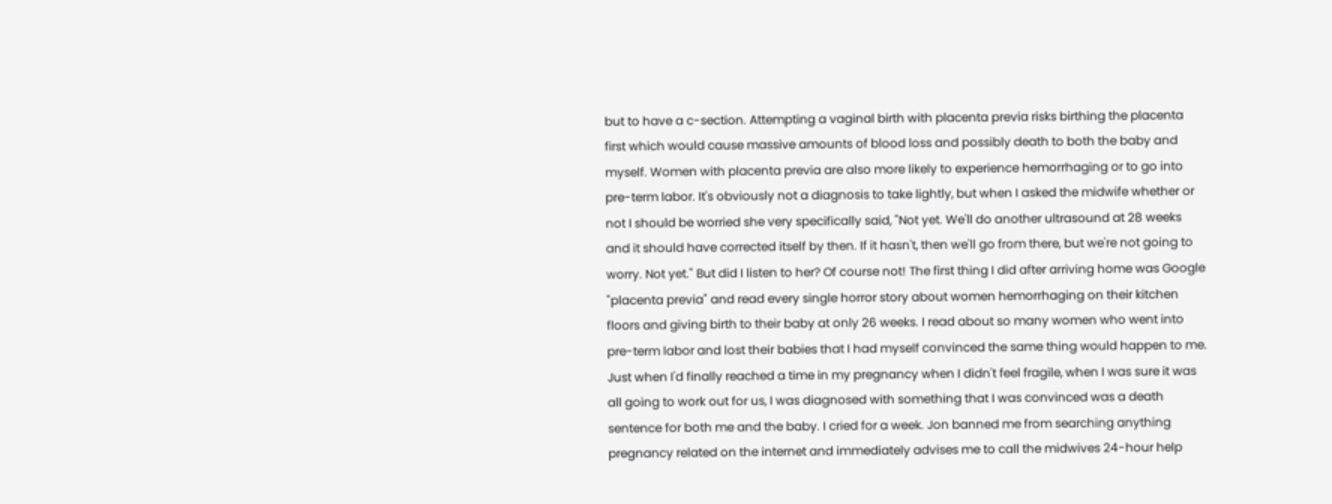but to have a c-section. Attempting a vaginal birth with placenta previa risks birthing the placenta first which would cause massive amounts of blood loss and possibly death to both the baby and myself. Women with placenta previa are also more likely to experience hemorrhaging or to go into pre-term labor. It's obviously not a diagnosis to take lightly, but when I asked the midwife whether or not I should be worried she very specifically said, "Not yet. We'll do another ultrasound at 28 weeks and it should have corrected itself by then. If it hasn't, then we'll go from there, but we're not going to worry. Not yet." But did I listen to her? Of course not! The first thing I did after arriving home was Google "placenta previa" and read every single horror story about women hemorrhaging on their kitchen floors and giving birth to their baby at only 26 weeks. I read about so many women who went into pre-term labor and lost their babies that I had myself convinced the same thing would happen to me. Just when I'd finally reached a time in my pregnancy when I didn't feel fragile, when I was sure it was all going to work out for us, I was diagnosed with something that I was convinced was a death sentence for both me and the baby. I cried for a week. Jon banned me from searching anything pregnancy related on the internet and immediately advises me to call the midwives 24-hour help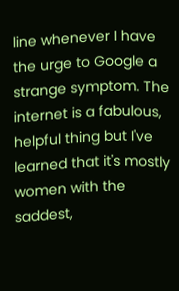line whenever I have the urge to Google a strange symptom. The internet is a fabulous, helpful thing but I've learned that it's mostly women with the saddest,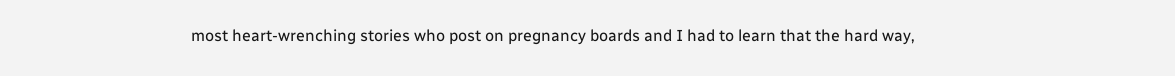most heart-wrenching stories who post on pregnancy boards and I had to learn that the hard way,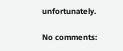unfortunately.

No comments: